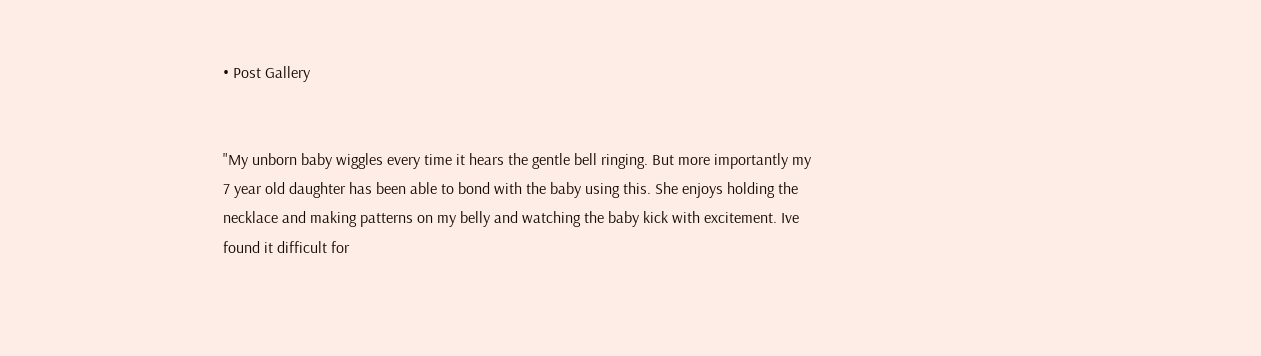• Post Gallery


"My unborn baby wiggles every time it hears the gentle bell ringing. But more importantly my 7 year old daughter has been able to bond with the baby using this. She enjoys holding the necklace and making patterns on my belly and watching the baby kick with excitement. Ive found it difficult for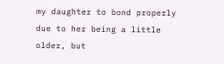my daughter to bond properly due to her being a little older, but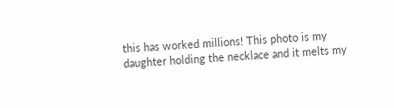this has worked millions! This photo is my daughter holding the necklace and it melts my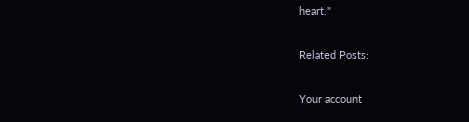heart."

Related Posts:

Your account